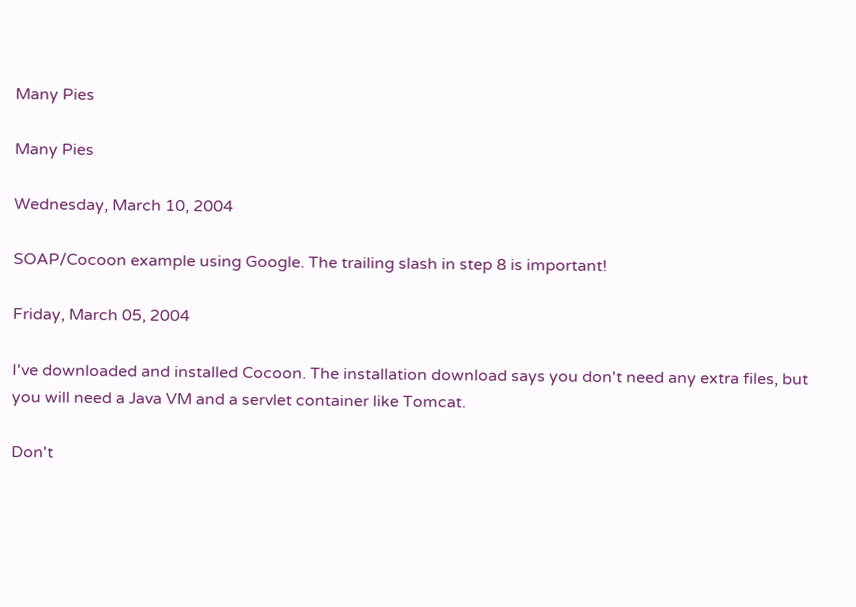Many Pies

Many Pies

Wednesday, March 10, 2004

SOAP/Cocoon example using Google. The trailing slash in step 8 is important!

Friday, March 05, 2004

I've downloaded and installed Cocoon. The installation download says you don't need any extra files, but you will need a Java VM and a servlet container like Tomcat.

Don't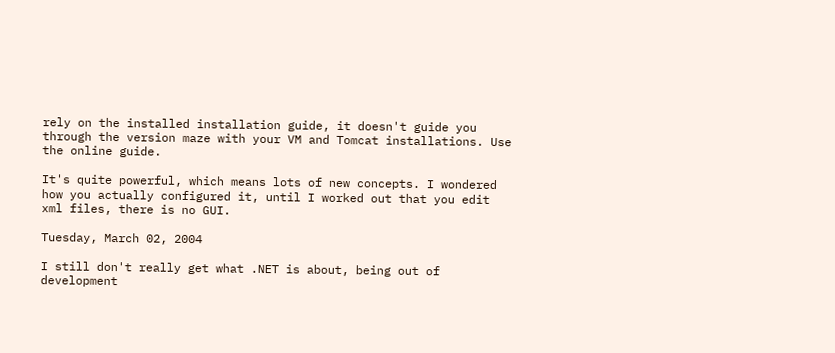rely on the installed installation guide, it doesn't guide you through the version maze with your VM and Tomcat installations. Use the online guide.

It's quite powerful, which means lots of new concepts. I wondered how you actually configured it, until I worked out that you edit xml files, there is no GUI.

Tuesday, March 02, 2004

I still don't really get what .NET is about, being out of development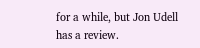for a while, but Jon Udell has a review.